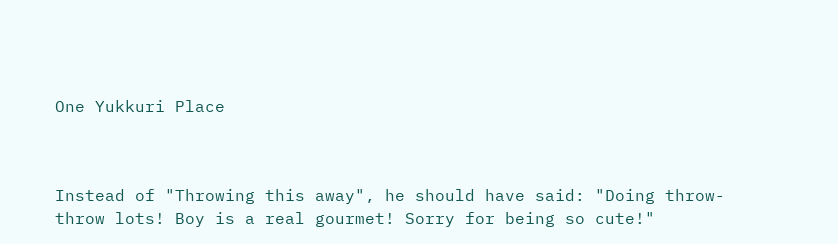One Yukkuri Place



Instead of "Throwing this away", he should have said: "Doing throw-throw lots! Boy is a real gourmet! Sorry for being so cute!"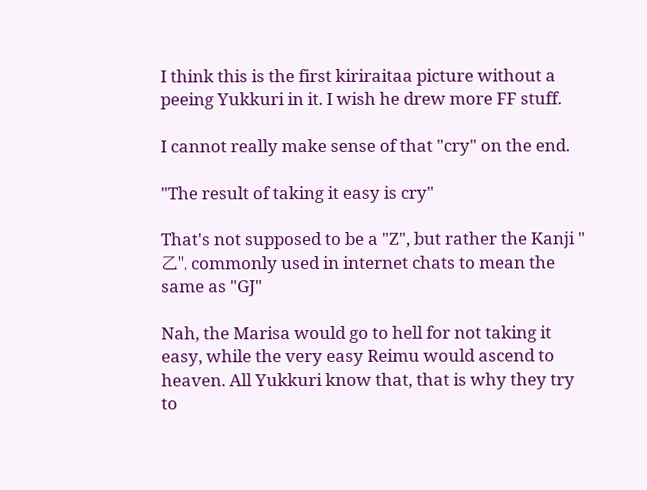I think this is the first kiriraitaa picture without a peeing Yukkuri in it. I wish he drew more FF stuff.

I cannot really make sense of that "cry" on the end.

"The result of taking it easy is cry"

That's not supposed to be a "Z", but rather the Kanji "乙", commonly used in internet chats to mean the same as "GJ"

Nah, the Marisa would go to hell for not taking it easy, while the very easy Reimu would ascend to heaven. All Yukkuri know that, that is why they try to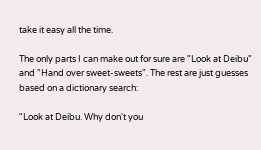take it easy all the time.

The only parts I can make out for sure are "Look at Deibu" and "Hand over sweet-sweets". The rest are just guesses based on a dictionary search:

"Look at Deibu. Why don't you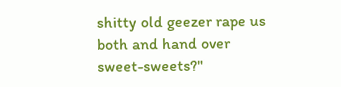shitty old geezer rape us both and hand over sweet-sweets?"